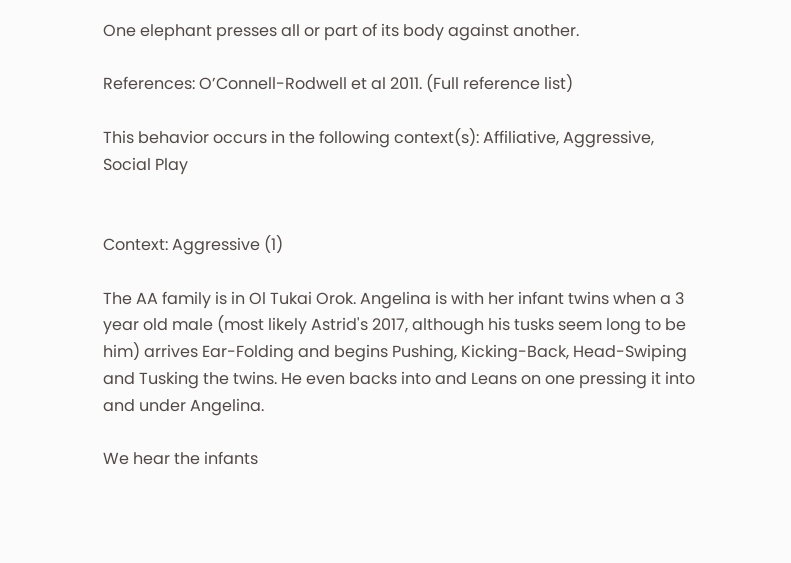One elephant presses all or part of its body against another.

References: O’Connell-Rodwell et al 2011. (Full reference list)

This behavior occurs in the following context(s): Affiliative, Aggressive, Social Play


Context: Aggressive (1)

The AA family is in Ol Tukai Orok. Angelina is with her infant twins when a 3 year old male (most likely Astrid's 2017, although his tusks seem long to be him) arrives Ear-Folding and begins Pushing, Kicking-Back, Head-Swiping and Tusking the twins. He even backs into and Leans on one pressing it into and under Angelina.

We hear the infants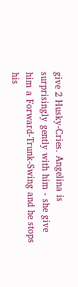give 2 Husky-Cries. Angelina is surprisingly gently with him - she give him a Forward-Trunk-Swing and he stops his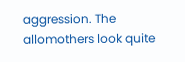aggression. The allomothers look quite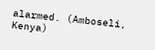alarmed. (Amboseli, Kenya)